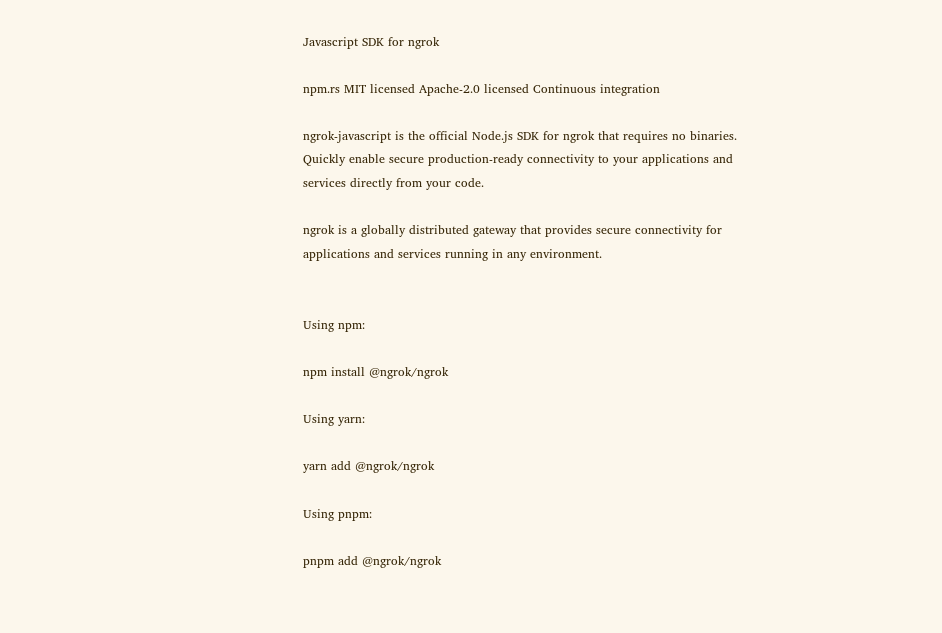Javascript SDK for ngrok

npm.rs MIT licensed Apache-2.0 licensed Continuous integration

ngrok-javascript is the official Node.js SDK for ngrok that requires no binaries. Quickly enable secure production-ready connectivity to your applications and services directly from your code.

ngrok is a globally distributed gateway that provides secure connectivity for applications and services running in any environment.


Using npm:

npm install @ngrok/ngrok

Using yarn:

yarn add @ngrok/ngrok

Using pnpm:

pnpm add @ngrok/ngrok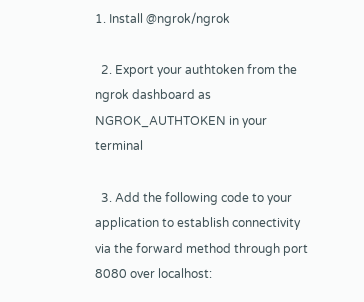1. Install @ngrok/ngrok

  2. Export your authtoken from the ngrok dashboard as NGROK_AUTHTOKEN in your terminal

  3. Add the following code to your application to establish connectivity via the forward method through port 8080 over localhost: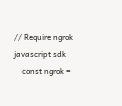// Require ngrok javascript sdk
    const ngrok =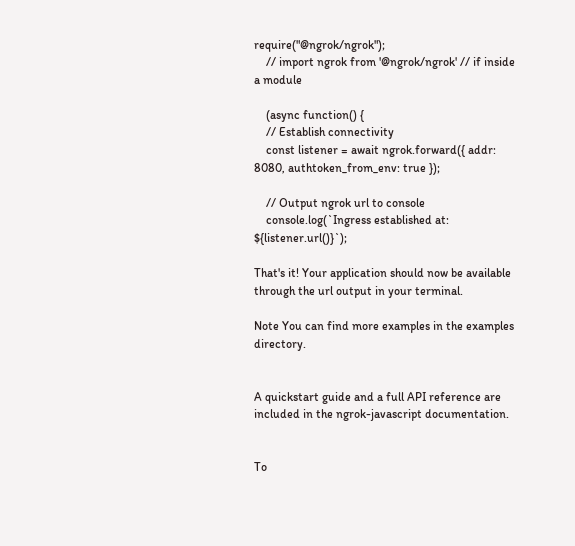require("@ngrok/ngrok");
    // import ngrok from '@ngrok/ngrok' // if inside a module

    (async function() {
    // Establish connectivity
    const listener = await ngrok.forward({ addr: 8080, authtoken_from_env: true });

    // Output ngrok url to console
    console.log(`Ingress established at: ${listener.url()}`);

That's it! Your application should now be available through the url output in your terminal.

Note You can find more examples in the examples directory.


A quickstart guide and a full API reference are included in the ngrok-javascript documentation.


To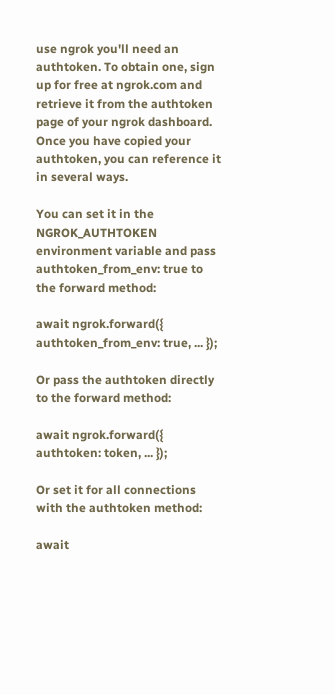use ngrok you'll need an authtoken. To obtain one, sign up for free at ngrok.com and retrieve it from the authtoken page of your ngrok dashboard. Once you have copied your authtoken, you can reference it in several ways.

You can set it in the NGROK_AUTHTOKEN environment variable and pass authtoken_from_env: true to the forward method:

await ngrok.forward({ authtoken_from_env: true, ... });

Or pass the authtoken directly to the forward method:

await ngrok.forward({ authtoken: token, ... });

Or set it for all connections with the authtoken method:

await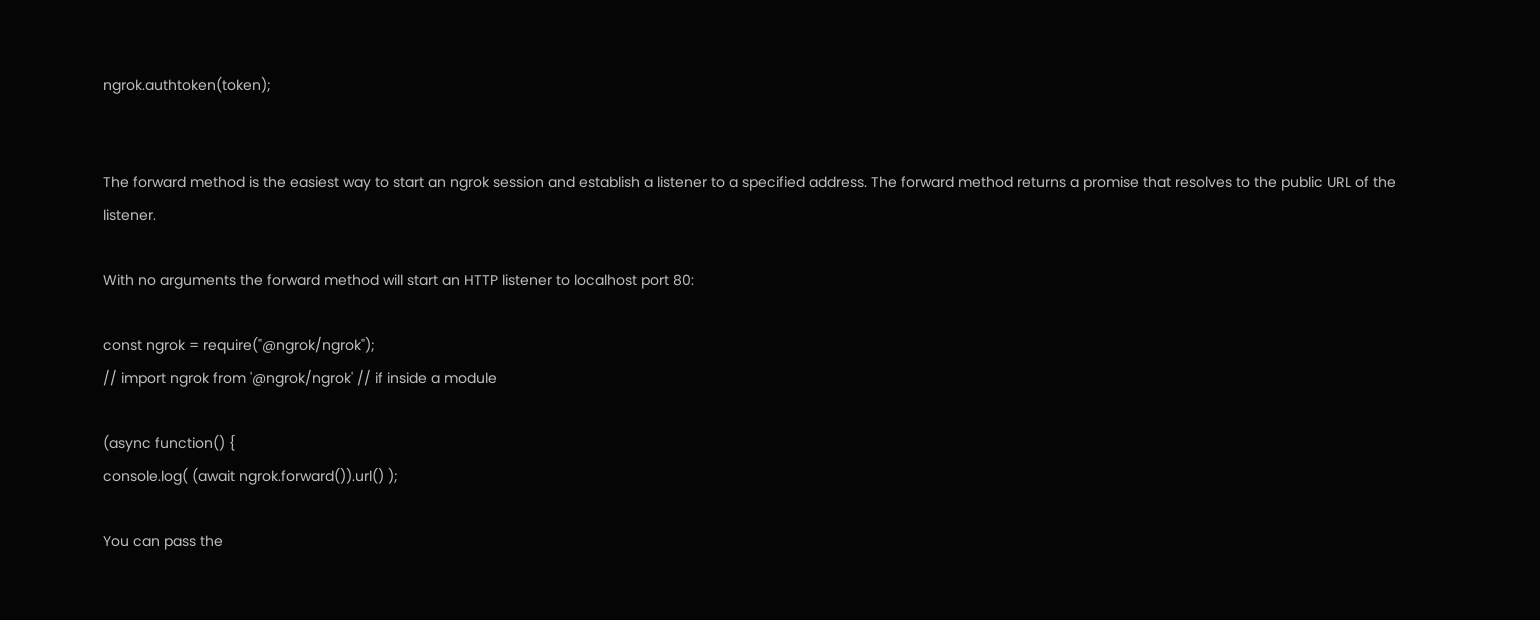ngrok.authtoken(token);


The forward method is the easiest way to start an ngrok session and establish a listener to a specified address. The forward method returns a promise that resolves to the public URL of the listener.

With no arguments the forward method will start an HTTP listener to localhost port 80:

const ngrok = require("@ngrok/ngrok");
// import ngrok from '@ngrok/ngrok' // if inside a module

(async function() {
console.log( (await ngrok.forward()).url() );

You can pass the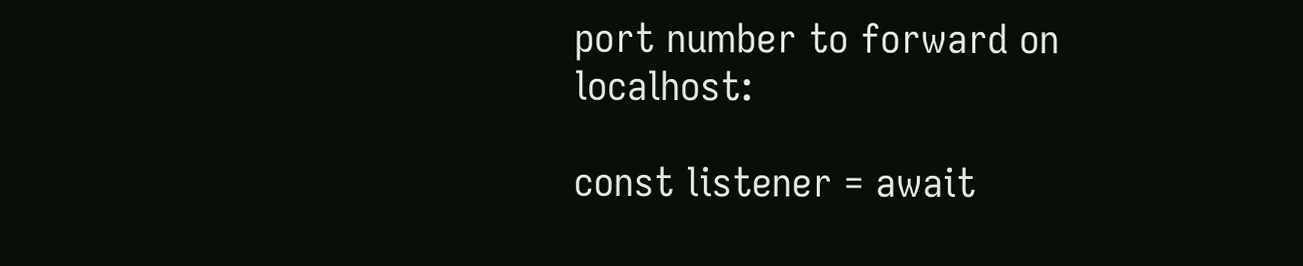port number to forward on localhost:

const listener = await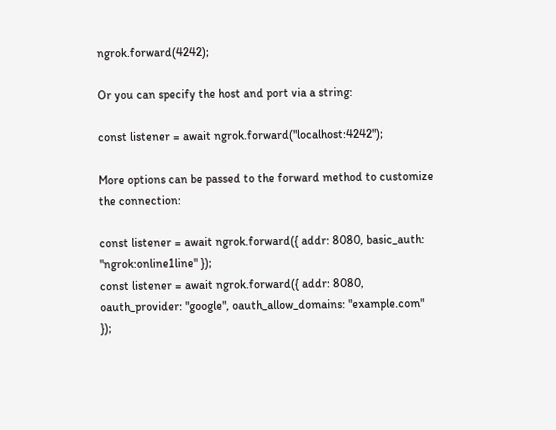ngrok.forward(4242);

Or you can specify the host and port via a string:

const listener = await ngrok.forward("localhost:4242");

More options can be passed to the forward method to customize the connection:

const listener = await ngrok.forward({ addr: 8080, basic_auth: "ngrok:online1line" });
const listener = await ngrok.forward({ addr: 8080, oauth_provider: "google", oauth_allow_domains: "example.com" });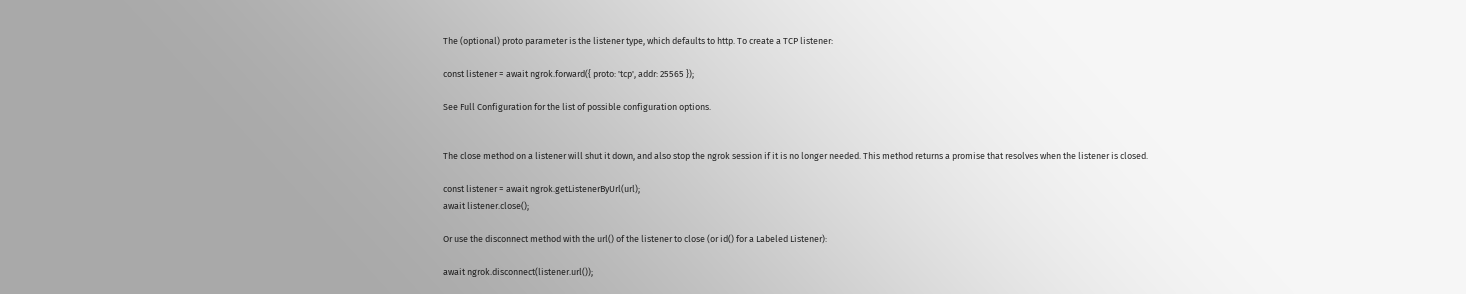The (optional) proto parameter is the listener type, which defaults to http. To create a TCP listener:

const listener = await ngrok.forward({ proto: 'tcp', addr: 25565 });

See Full Configuration for the list of possible configuration options.


The close method on a listener will shut it down, and also stop the ngrok session if it is no longer needed. This method returns a promise that resolves when the listener is closed.

const listener = await ngrok.getListenerByUrl(url);
await listener.close();

Or use the disconnect method with the url() of the listener to close (or id() for a Labeled Listener):

await ngrok.disconnect(listener.url());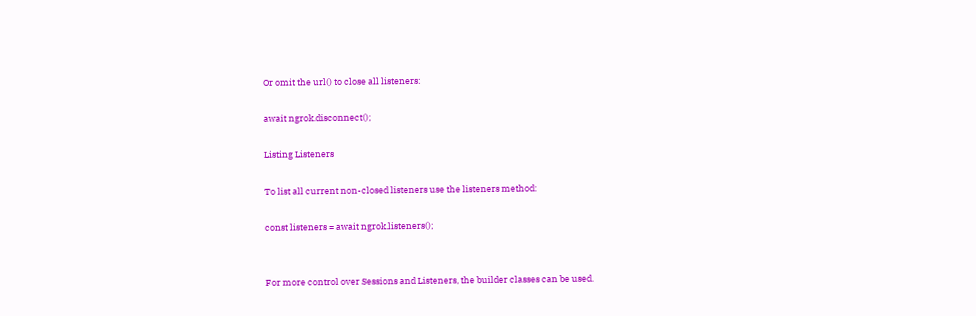Or omit the url() to close all listeners:

await ngrok.disconnect();

Listing Listeners

To list all current non-closed listeners use the listeners method:

const listeners = await ngrok.listeners();


For more control over Sessions and Listeners, the builder classes can be used.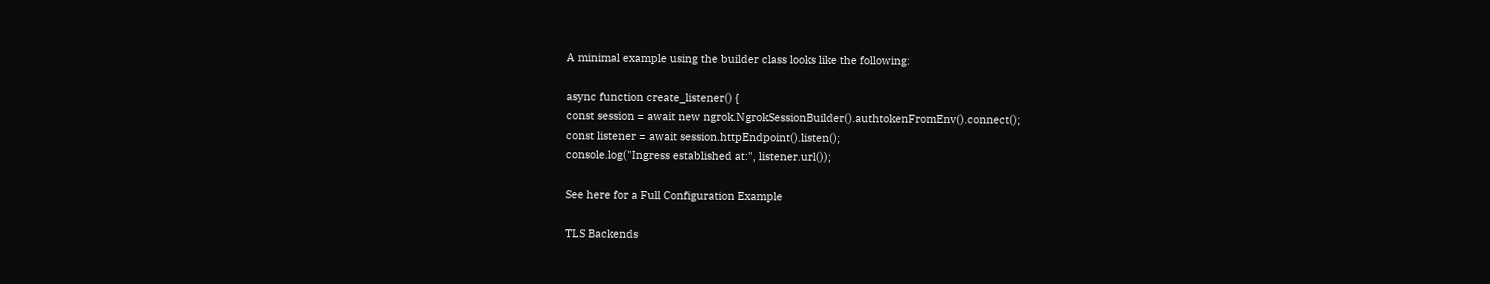A minimal example using the builder class looks like the following:

async function create_listener() {
const session = await new ngrok.NgrokSessionBuilder().authtokenFromEnv().connect();
const listener = await session.httpEndpoint().listen();
console.log("Ingress established at:", listener.url());

See here for a Full Configuration Example

TLS Backends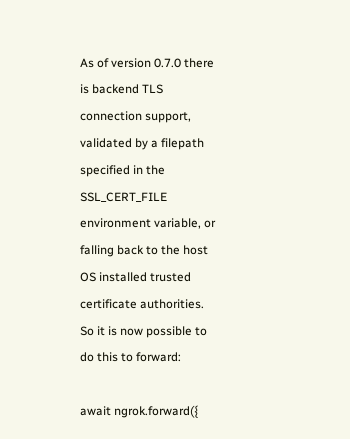As of version 0.7.0 there is backend TLS connection support, validated by a filepath specified in the SSL_CERT_FILE environment variable, or falling back to the host OS installed trusted certificate authorities. So it is now possible to do this to forward:

await ngrok.forward({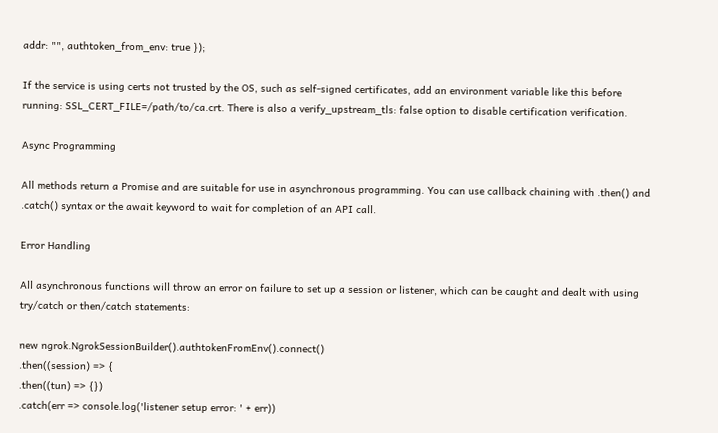addr: "", authtoken_from_env: true });

If the service is using certs not trusted by the OS, such as self-signed certificates, add an environment variable like this before running: SSL_CERT_FILE=/path/to/ca.crt. There is also a verify_upstream_tls: false option to disable certification verification.

Async Programming

All methods return a Promise and are suitable for use in asynchronous programming. You can use callback chaining with .then() and .catch() syntax or the await keyword to wait for completion of an API call.

Error Handling

All asynchronous functions will throw an error on failure to set up a session or listener, which can be caught and dealt with using try/catch or then/catch statements:

new ngrok.NgrokSessionBuilder().authtokenFromEnv().connect()
.then((session) => {
.then((tun) => {})
.catch(err => console.log('listener setup error: ' + err))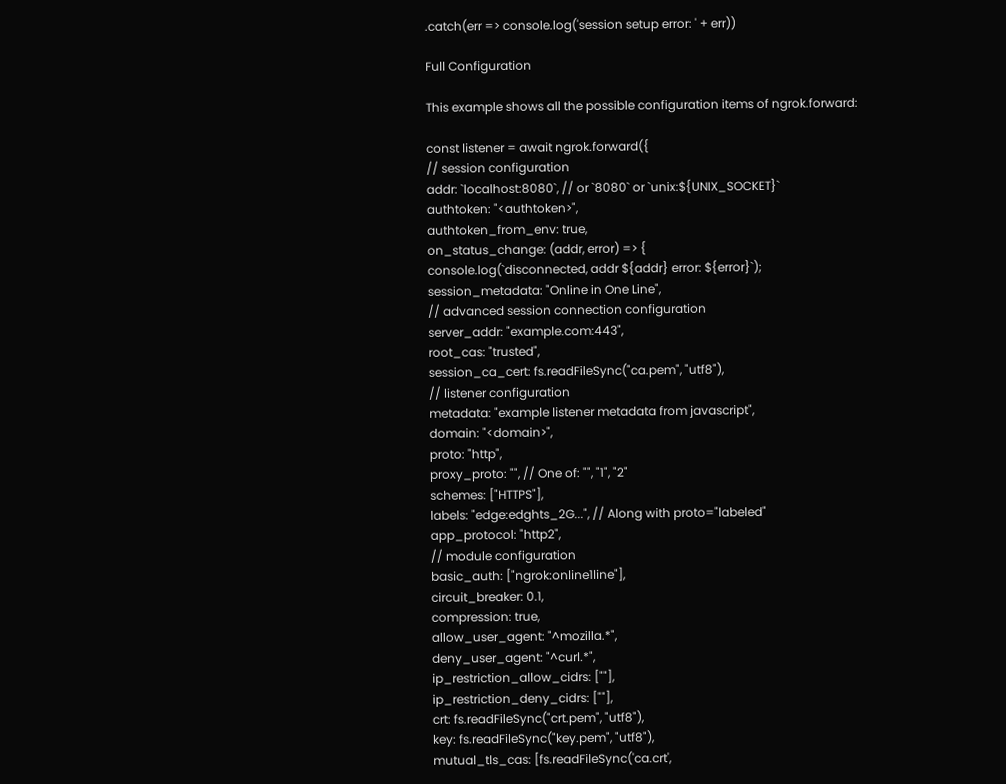.catch(err => console.log('session setup error: ' + err))

Full Configuration

This example shows all the possible configuration items of ngrok.forward:

const listener = await ngrok.forward({
// session configuration
addr: `localhost:8080`, // or `8080` or `unix:${UNIX_SOCKET}`
authtoken: "<authtoken>",
authtoken_from_env: true,
on_status_change: (addr, error) => {
console.log(`disconnected, addr ${addr} error: ${error}`);
session_metadata: "Online in One Line",
// advanced session connection configuration
server_addr: "example.com:443",
root_cas: "trusted",
session_ca_cert: fs.readFileSync("ca.pem", "utf8"),
// listener configuration
metadata: "example listener metadata from javascript",
domain: "<domain>",
proto: "http",
proxy_proto: "", // One of: "", "1", "2"
schemes: ["HTTPS"],
labels: "edge:edghts_2G...", // Along with proto="labeled"
app_protocol: "http2",
// module configuration
basic_auth: ["ngrok:online1line"],
circuit_breaker: 0.1,
compression: true,
allow_user_agent: "^mozilla.*",
deny_user_agent: "^curl.*",
ip_restriction_allow_cidrs: [""],
ip_restriction_deny_cidrs: [""],
crt: fs.readFileSync("crt.pem", "utf8"),
key: fs.readFileSync("key.pem", "utf8"),
mutual_tls_cas: [fs.readFileSync('ca.crt',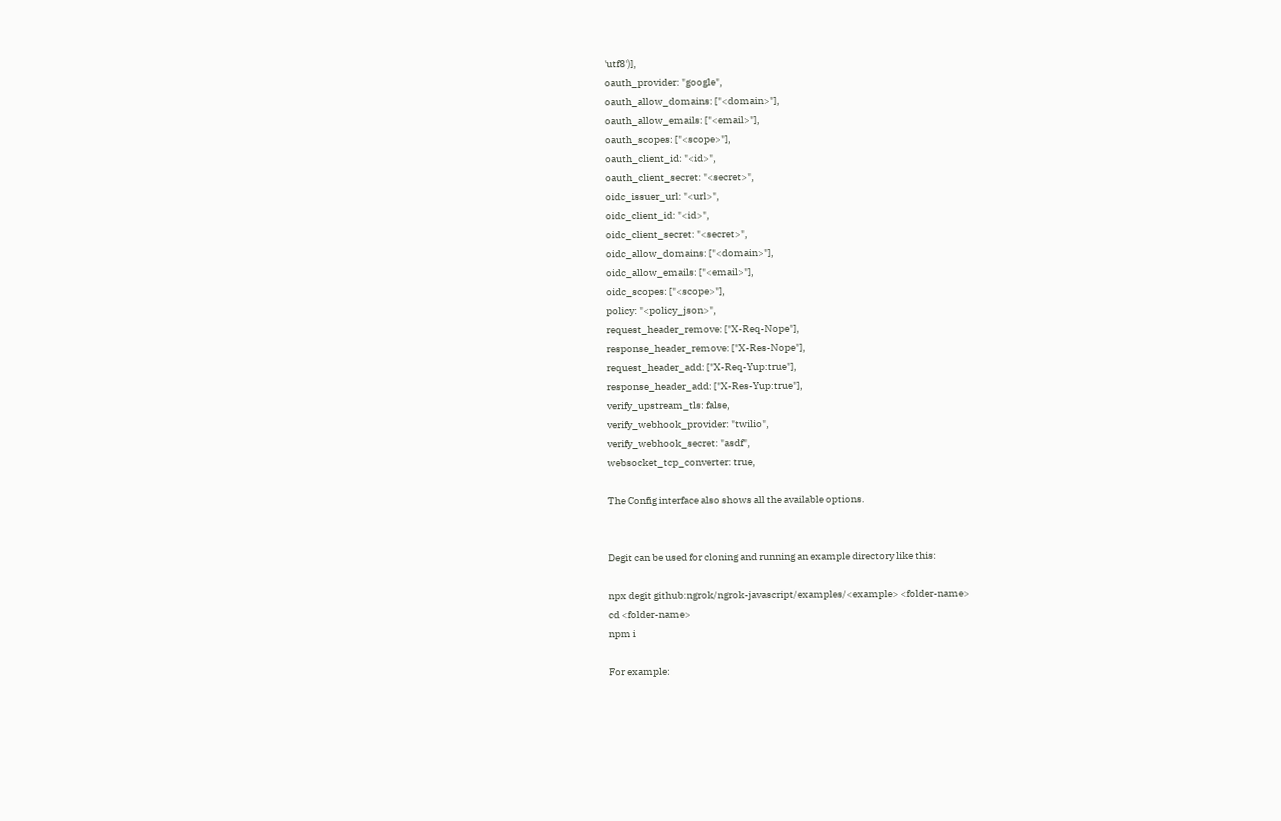'utf8')],
oauth_provider: "google",
oauth_allow_domains: ["<domain>"],
oauth_allow_emails: ["<email>"],
oauth_scopes: ["<scope>"],
oauth_client_id: "<id>",
oauth_client_secret: "<secret>",
oidc_issuer_url: "<url>",
oidc_client_id: "<id>",
oidc_client_secret: "<secret>",
oidc_allow_domains: ["<domain>"],
oidc_allow_emails: ["<email>"],
oidc_scopes: ["<scope>"],
policy: "<policy_json>",
request_header_remove: ["X-Req-Nope"],
response_header_remove: ["X-Res-Nope"],
request_header_add: ["X-Req-Yup:true"],
response_header_add: ["X-Res-Yup:true"],
verify_upstream_tls: false,
verify_webhook_provider: "twilio",
verify_webhook_secret: "asdf",
websocket_tcp_converter: true,

The Config interface also shows all the available options.


Degit can be used for cloning and running an example directory like this:

npx degit github:ngrok/ngrok-javascript/examples/<example> <folder-name>
cd <folder-name>
npm i

For example: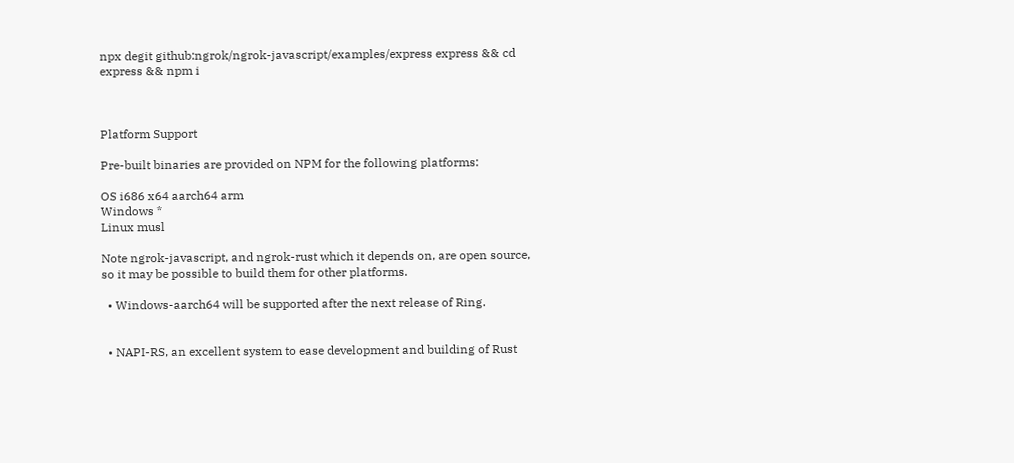npx degit github:ngrok/ngrok-javascript/examples/express express && cd express && npm i



Platform Support

Pre-built binaries are provided on NPM for the following platforms:

OS i686 x64 aarch64 arm
Windows *
Linux musl

Note ngrok-javascript, and ngrok-rust which it depends on, are open source, so it may be possible to build them for other platforms.

  • Windows-aarch64 will be supported after the next release of Ring.


  • NAPI-RS, an excellent system to ease development and building of Rust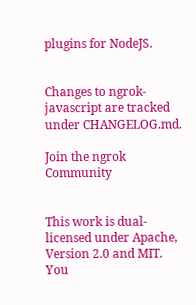plugins for NodeJS.


Changes to ngrok-javascript are tracked under CHANGELOG.md.

Join the ngrok Community


This work is dual-licensed under Apache, Version 2.0 and MIT. You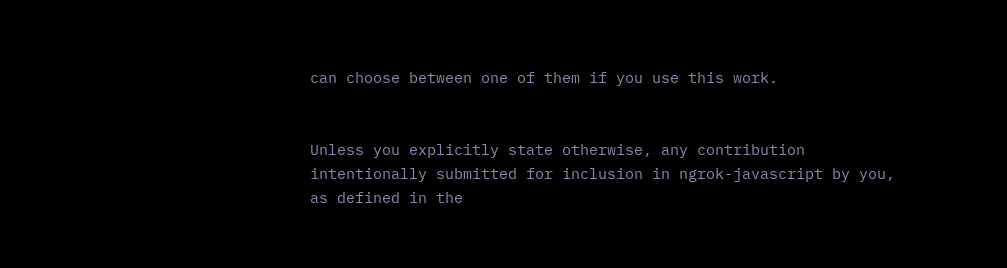can choose between one of them if you use this work.


Unless you explicitly state otherwise, any contribution intentionally submitted for inclusion in ngrok-javascript by you, as defined in the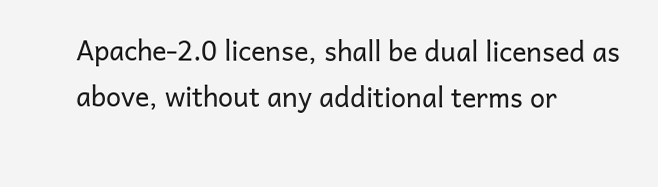Apache-2.0 license, shall be dual licensed as above, without any additional terms or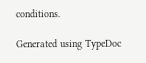conditions.

Generated using TypeDoc